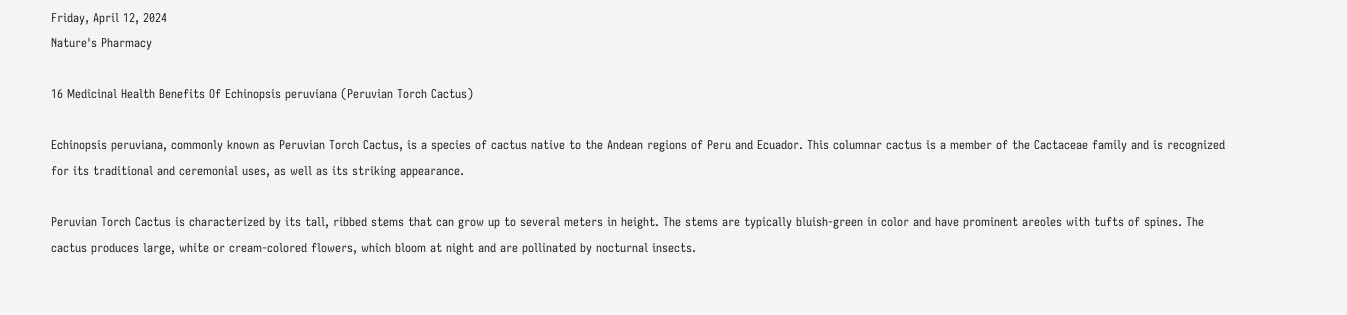Friday, April 12, 2024
Nature's Pharmacy

16 Medicinal Health Benefits Of Echinopsis peruviana (Peruvian Torch Cactus)

Echinopsis peruviana, commonly known as Peruvian Torch Cactus, is a species of cactus native to the Andean regions of Peru and Ecuador. This columnar cactus is a member of the Cactaceae family and is recognized for its traditional and ceremonial uses, as well as its striking appearance.

Peruvian Torch Cactus is characterized by its tall, ribbed stems that can grow up to several meters in height. The stems are typically bluish-green in color and have prominent areoles with tufts of spines. The cactus produces large, white or cream-colored flowers, which bloom at night and are pollinated by nocturnal insects.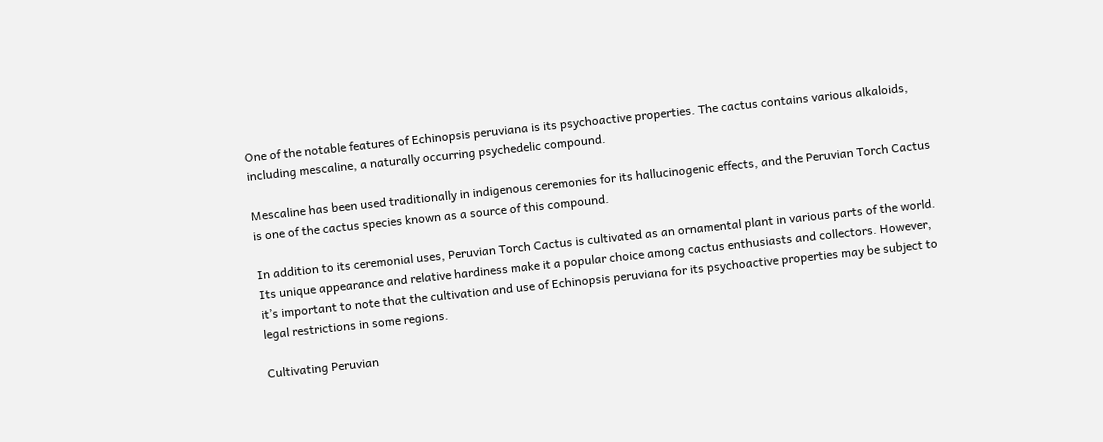One of the notable features of Echinopsis peruviana is its psychoactive properties. The cactus contains various alkaloids, including mescaline, a naturally occurring psychedelic compound.

Mescaline has been used traditionally in indigenous ceremonies for its hallucinogenic effects, and the Peruvian Torch Cactus is one of the cactus species known as a source of this compound.

In addition to its ceremonial uses, Peruvian Torch Cactus is cultivated as an ornamental plant in various parts of the world. Its unique appearance and relative hardiness make it a popular choice among cactus enthusiasts and collectors. However, it’s important to note that the cultivation and use of Echinopsis peruviana for its psychoactive properties may be subject to legal restrictions in some regions.

Cultivating Peruvian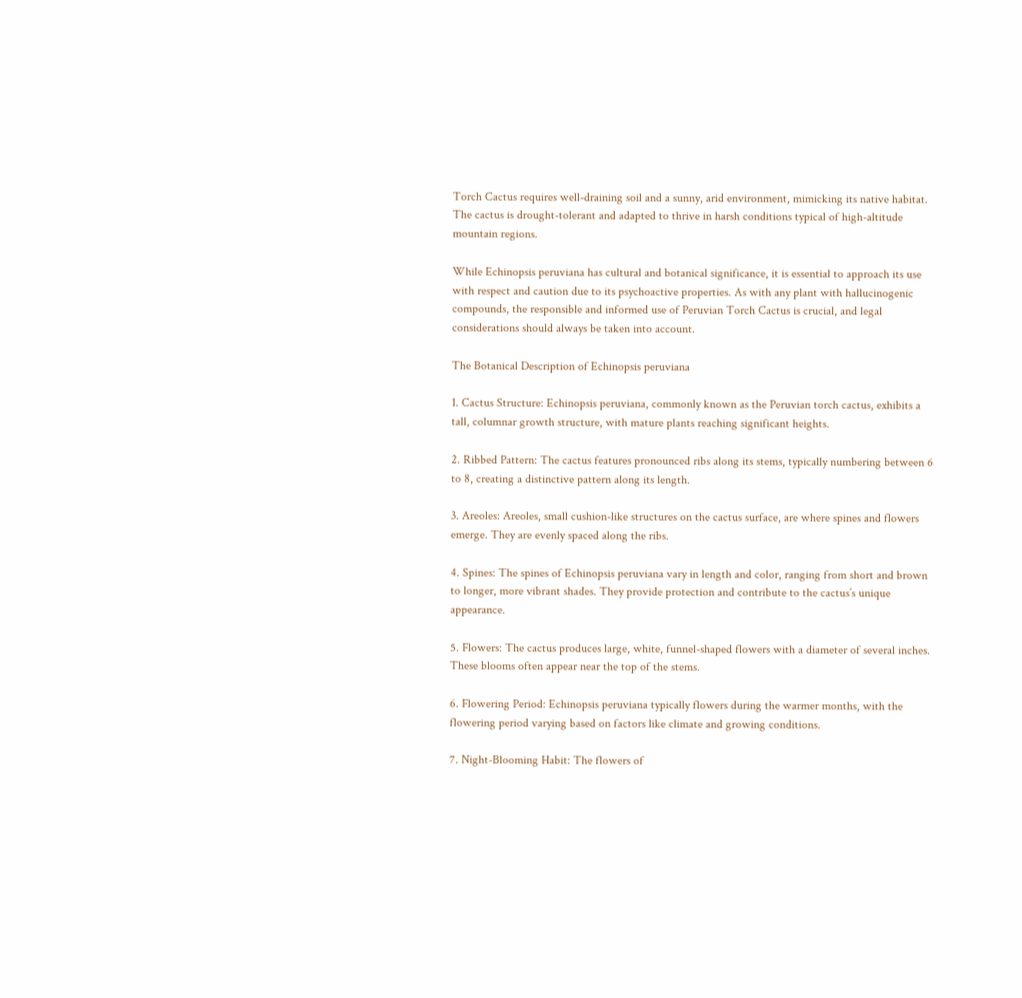Torch Cactus requires well-draining soil and a sunny, arid environment, mimicking its native habitat. The cactus is drought-tolerant and adapted to thrive in harsh conditions typical of high-altitude mountain regions.

While Echinopsis peruviana has cultural and botanical significance, it is essential to approach its use with respect and caution due to its psychoactive properties. As with any plant with hallucinogenic compounds, the responsible and informed use of Peruvian Torch Cactus is crucial, and legal considerations should always be taken into account.

The Botanical Description of Echinopsis peruviana

1. Cactus Structure: Echinopsis peruviana, commonly known as the Peruvian torch cactus, exhibits a tall, columnar growth structure, with mature plants reaching significant heights.

2. Ribbed Pattern: The cactus features pronounced ribs along its stems, typically numbering between 6 to 8, creating a distinctive pattern along its length.

3. Areoles: Areoles, small cushion-like structures on the cactus surface, are where spines and flowers emerge. They are evenly spaced along the ribs.

4. Spines: The spines of Echinopsis peruviana vary in length and color, ranging from short and brown to longer, more vibrant shades. They provide protection and contribute to the cactus’s unique appearance.

5. Flowers: The cactus produces large, white, funnel-shaped flowers with a diameter of several inches. These blooms often appear near the top of the stems.

6. Flowering Period: Echinopsis peruviana typically flowers during the warmer months, with the flowering period varying based on factors like climate and growing conditions.

7. Night-Blooming Habit: The flowers of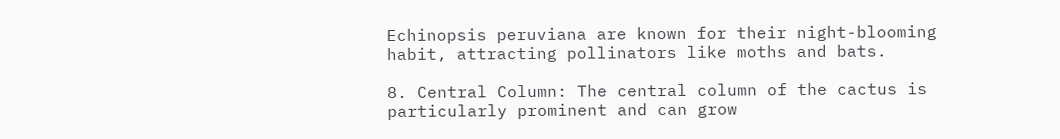Echinopsis peruviana are known for their night-blooming habit, attracting pollinators like moths and bats.

8. Central Column: The central column of the cactus is particularly prominent and can grow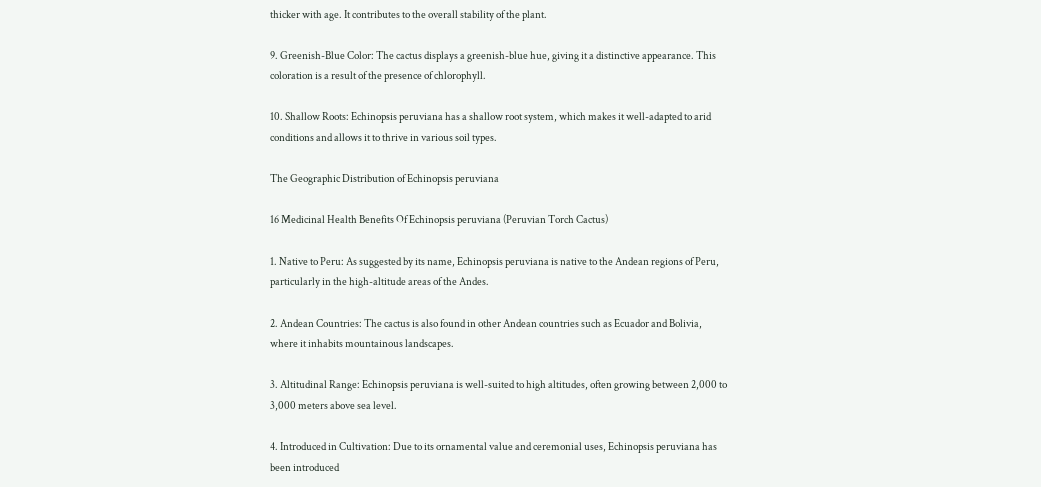thicker with age. It contributes to the overall stability of the plant.

9. Greenish-Blue Color: The cactus displays a greenish-blue hue, giving it a distinctive appearance. This coloration is a result of the presence of chlorophyll.

10. Shallow Roots: Echinopsis peruviana has a shallow root system, which makes it well-adapted to arid conditions and allows it to thrive in various soil types.

The Geographic Distribution of Echinopsis peruviana

16 Medicinal Health Benefits Of Echinopsis peruviana (Peruvian Torch Cactus)

1. Native to Peru: As suggested by its name, Echinopsis peruviana is native to the Andean regions of Peru, particularly in the high-altitude areas of the Andes.

2. Andean Countries: The cactus is also found in other Andean countries such as Ecuador and Bolivia, where it inhabits mountainous landscapes.

3. Altitudinal Range: Echinopsis peruviana is well-suited to high altitudes, often growing between 2,000 to 3,000 meters above sea level.

4. Introduced in Cultivation: Due to its ornamental value and ceremonial uses, Echinopsis peruviana has been introduced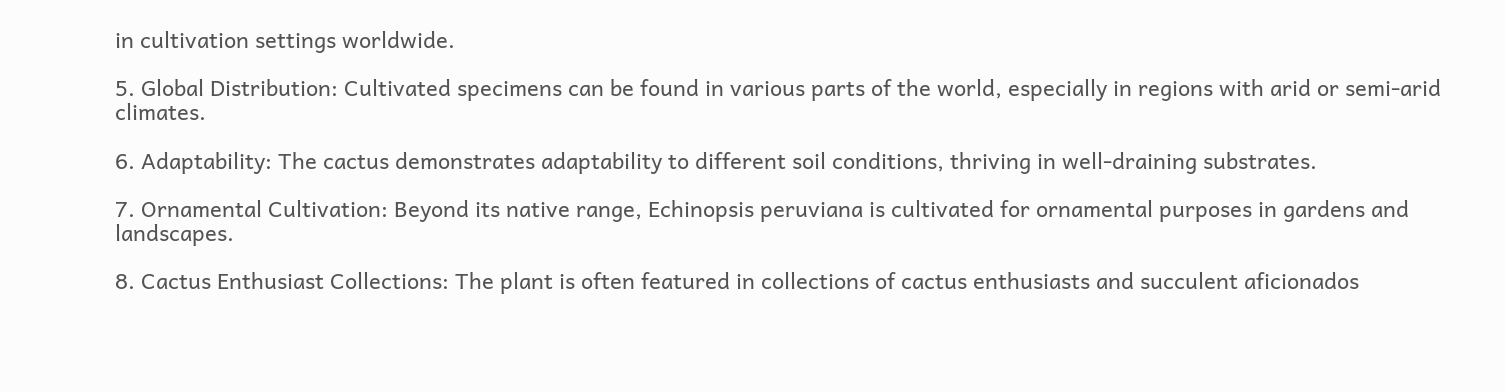in cultivation settings worldwide.

5. Global Distribution: Cultivated specimens can be found in various parts of the world, especially in regions with arid or semi-arid climates.

6. Adaptability: The cactus demonstrates adaptability to different soil conditions, thriving in well-draining substrates.

7. Ornamental Cultivation: Beyond its native range, Echinopsis peruviana is cultivated for ornamental purposes in gardens and landscapes.

8. Cactus Enthusiast Collections: The plant is often featured in collections of cactus enthusiasts and succulent aficionados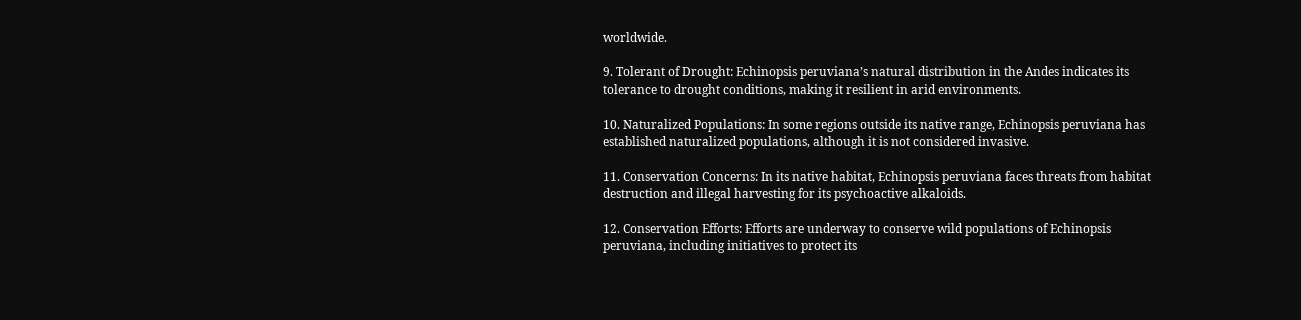worldwide.

9. Tolerant of Drought: Echinopsis peruviana’s natural distribution in the Andes indicates its tolerance to drought conditions, making it resilient in arid environments.

10. Naturalized Populations: In some regions outside its native range, Echinopsis peruviana has established naturalized populations, although it is not considered invasive.

11. Conservation Concerns: In its native habitat, Echinopsis peruviana faces threats from habitat destruction and illegal harvesting for its psychoactive alkaloids.

12. Conservation Efforts: Efforts are underway to conserve wild populations of Echinopsis peruviana, including initiatives to protect its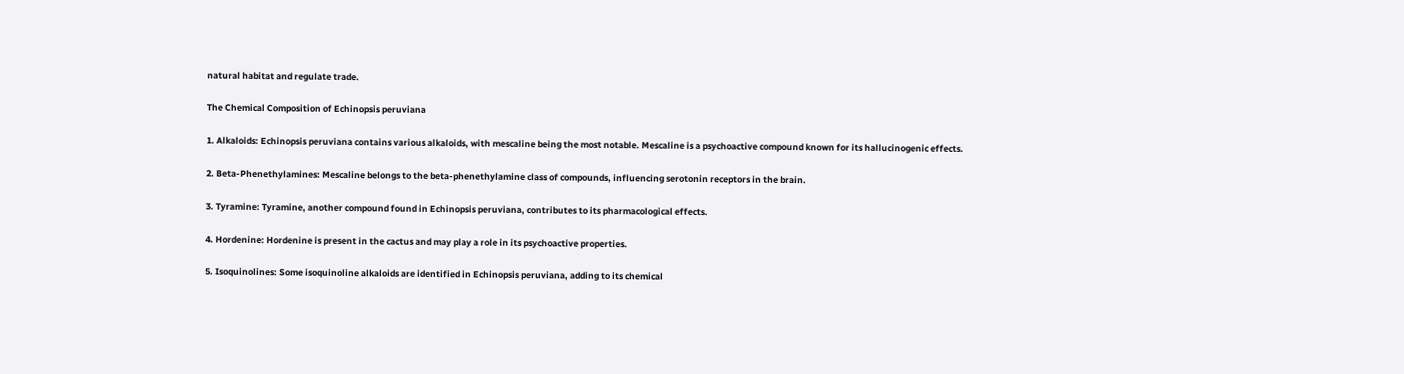natural habitat and regulate trade.

The Chemical Composition of Echinopsis peruviana

1. Alkaloids: Echinopsis peruviana contains various alkaloids, with mescaline being the most notable. Mescaline is a psychoactive compound known for its hallucinogenic effects.

2. Beta-Phenethylamines: Mescaline belongs to the beta-phenethylamine class of compounds, influencing serotonin receptors in the brain.

3. Tyramine: Tyramine, another compound found in Echinopsis peruviana, contributes to its pharmacological effects.

4. Hordenine: Hordenine is present in the cactus and may play a role in its psychoactive properties.

5. Isoquinolines: Some isoquinoline alkaloids are identified in Echinopsis peruviana, adding to its chemical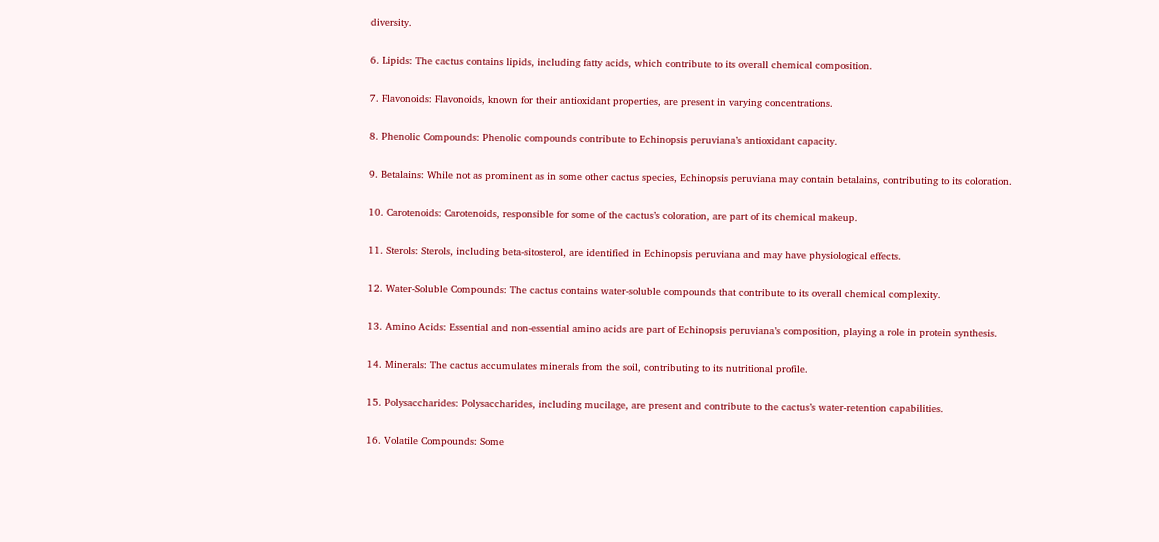diversity.

6. Lipids: The cactus contains lipids, including fatty acids, which contribute to its overall chemical composition.

7. Flavonoids: Flavonoids, known for their antioxidant properties, are present in varying concentrations.

8. Phenolic Compounds: Phenolic compounds contribute to Echinopsis peruviana’s antioxidant capacity.

9. Betalains: While not as prominent as in some other cactus species, Echinopsis peruviana may contain betalains, contributing to its coloration.

10. Carotenoids: Carotenoids, responsible for some of the cactus’s coloration, are part of its chemical makeup.

11. Sterols: Sterols, including beta-sitosterol, are identified in Echinopsis peruviana and may have physiological effects.

12. Water-Soluble Compounds: The cactus contains water-soluble compounds that contribute to its overall chemical complexity.

13. Amino Acids: Essential and non-essential amino acids are part of Echinopsis peruviana’s composition, playing a role in protein synthesis.

14. Minerals: The cactus accumulates minerals from the soil, contributing to its nutritional profile.

15. Polysaccharides: Polysaccharides, including mucilage, are present and contribute to the cactus’s water-retention capabilities.

16. Volatile Compounds: Some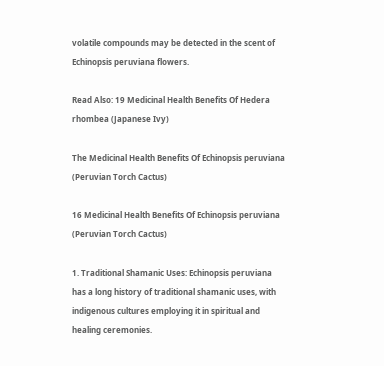volatile compounds may be detected in the scent of Echinopsis peruviana flowers.

Read Also: 19 Medicinal Health Benefits Of Hedera rhombea (Japanese Ivy)

The Medicinal Health Benefits Of Echinopsis peruviana (Peruvian Torch Cactus)

16 Medicinal Health Benefits Of Echinopsis peruviana (Peruvian Torch Cactus)

1. Traditional Shamanic Uses: Echinopsis peruviana has a long history of traditional shamanic uses, with indigenous cultures employing it in spiritual and healing ceremonies.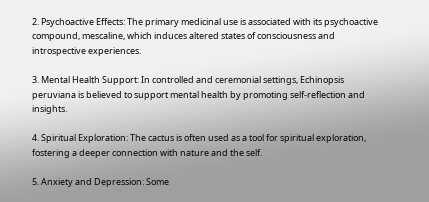2. Psychoactive Effects: The primary medicinal use is associated with its psychoactive compound, mescaline, which induces altered states of consciousness and introspective experiences.

3. Mental Health Support: In controlled and ceremonial settings, Echinopsis peruviana is believed to support mental health by promoting self-reflection and insights.

4. Spiritual Exploration: The cactus is often used as a tool for spiritual exploration, fostering a deeper connection with nature and the self.

5. Anxiety and Depression: Some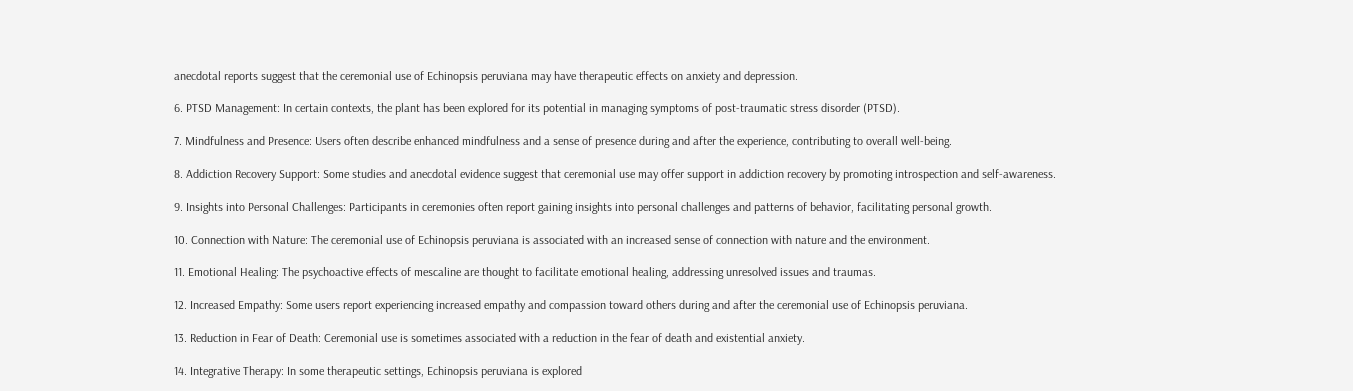anecdotal reports suggest that the ceremonial use of Echinopsis peruviana may have therapeutic effects on anxiety and depression.

6. PTSD Management: In certain contexts, the plant has been explored for its potential in managing symptoms of post-traumatic stress disorder (PTSD).

7. Mindfulness and Presence: Users often describe enhanced mindfulness and a sense of presence during and after the experience, contributing to overall well-being.

8. Addiction Recovery Support: Some studies and anecdotal evidence suggest that ceremonial use may offer support in addiction recovery by promoting introspection and self-awareness.

9. Insights into Personal Challenges: Participants in ceremonies often report gaining insights into personal challenges and patterns of behavior, facilitating personal growth.

10. Connection with Nature: The ceremonial use of Echinopsis peruviana is associated with an increased sense of connection with nature and the environment.

11. Emotional Healing: The psychoactive effects of mescaline are thought to facilitate emotional healing, addressing unresolved issues and traumas.

12. Increased Empathy: Some users report experiencing increased empathy and compassion toward others during and after the ceremonial use of Echinopsis peruviana.

13. Reduction in Fear of Death: Ceremonial use is sometimes associated with a reduction in the fear of death and existential anxiety.

14. Integrative Therapy: In some therapeutic settings, Echinopsis peruviana is explored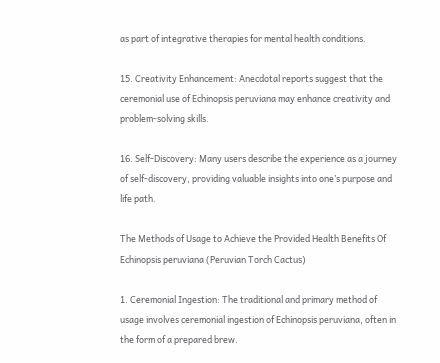as part of integrative therapies for mental health conditions.

15. Creativity Enhancement: Anecdotal reports suggest that the ceremonial use of Echinopsis peruviana may enhance creativity and problem-solving skills.

16. Self-Discovery: Many users describe the experience as a journey of self-discovery, providing valuable insights into one’s purpose and life path.

The Methods of Usage to Achieve the Provided Health Benefits Of Echinopsis peruviana (Peruvian Torch Cactus)

1. Ceremonial Ingestion: The traditional and primary method of usage involves ceremonial ingestion of Echinopsis peruviana, often in the form of a prepared brew.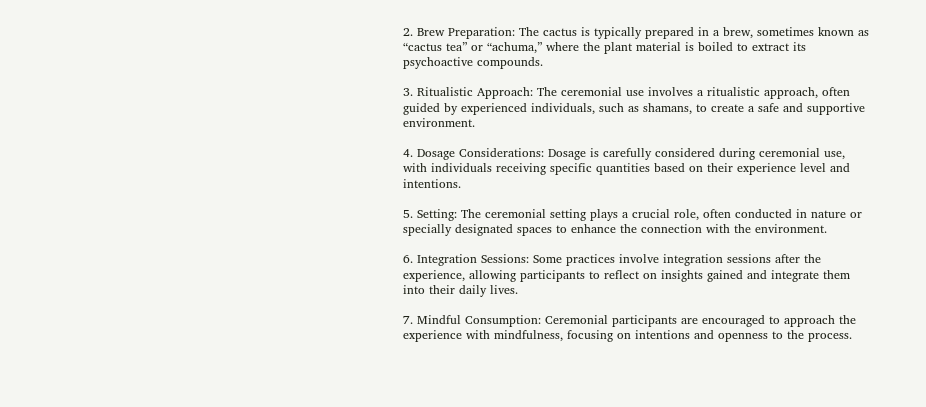2. Brew Preparation: The cactus is typically prepared in a brew, sometimes known as “cactus tea” or “achuma,” where the plant material is boiled to extract its psychoactive compounds.

3. Ritualistic Approach: The ceremonial use involves a ritualistic approach, often guided by experienced individuals, such as shamans, to create a safe and supportive environment.

4. Dosage Considerations: Dosage is carefully considered during ceremonial use, with individuals receiving specific quantities based on their experience level and intentions.

5. Setting: The ceremonial setting plays a crucial role, often conducted in nature or specially designated spaces to enhance the connection with the environment.

6. Integration Sessions: Some practices involve integration sessions after the experience, allowing participants to reflect on insights gained and integrate them into their daily lives.

7. Mindful Consumption: Ceremonial participants are encouraged to approach the experience with mindfulness, focusing on intentions and openness to the process.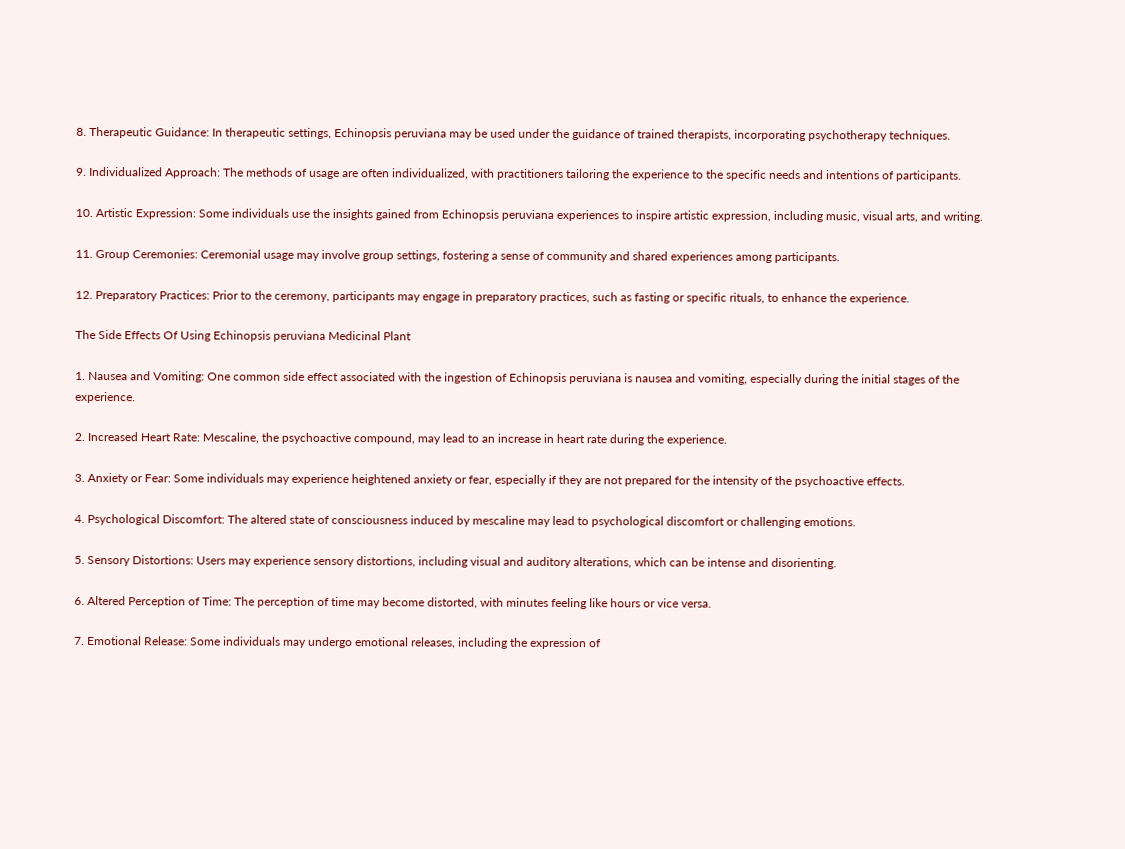8. Therapeutic Guidance: In therapeutic settings, Echinopsis peruviana may be used under the guidance of trained therapists, incorporating psychotherapy techniques.

9. Individualized Approach: The methods of usage are often individualized, with practitioners tailoring the experience to the specific needs and intentions of participants.

10. Artistic Expression: Some individuals use the insights gained from Echinopsis peruviana experiences to inspire artistic expression, including music, visual arts, and writing.

11. Group Ceremonies: Ceremonial usage may involve group settings, fostering a sense of community and shared experiences among participants.

12. Preparatory Practices: Prior to the ceremony, participants may engage in preparatory practices, such as fasting or specific rituals, to enhance the experience.

The Side Effects Of Using Echinopsis peruviana Medicinal Plant

1. Nausea and Vomiting: One common side effect associated with the ingestion of Echinopsis peruviana is nausea and vomiting, especially during the initial stages of the experience.

2. Increased Heart Rate: Mescaline, the psychoactive compound, may lead to an increase in heart rate during the experience.

3. Anxiety or Fear: Some individuals may experience heightened anxiety or fear, especially if they are not prepared for the intensity of the psychoactive effects.

4. Psychological Discomfort: The altered state of consciousness induced by mescaline may lead to psychological discomfort or challenging emotions.

5. Sensory Distortions: Users may experience sensory distortions, including visual and auditory alterations, which can be intense and disorienting.

6. Altered Perception of Time: The perception of time may become distorted, with minutes feeling like hours or vice versa.

7. Emotional Release: Some individuals may undergo emotional releases, including the expression of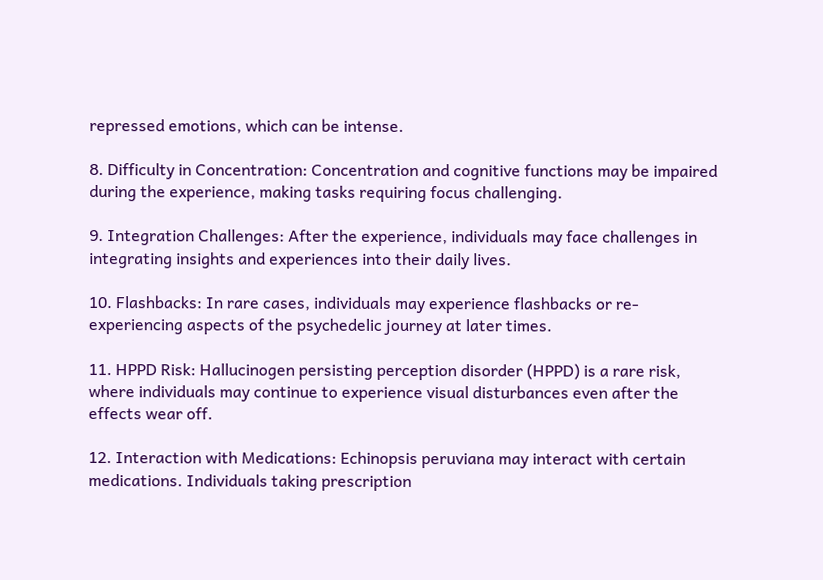repressed emotions, which can be intense.

8. Difficulty in Concentration: Concentration and cognitive functions may be impaired during the experience, making tasks requiring focus challenging.

9. Integration Challenges: After the experience, individuals may face challenges in integrating insights and experiences into their daily lives.

10. Flashbacks: In rare cases, individuals may experience flashbacks or re-experiencing aspects of the psychedelic journey at later times.

11. HPPD Risk: Hallucinogen persisting perception disorder (HPPD) is a rare risk, where individuals may continue to experience visual disturbances even after the effects wear off.

12. Interaction with Medications: Echinopsis peruviana may interact with certain medications. Individuals taking prescription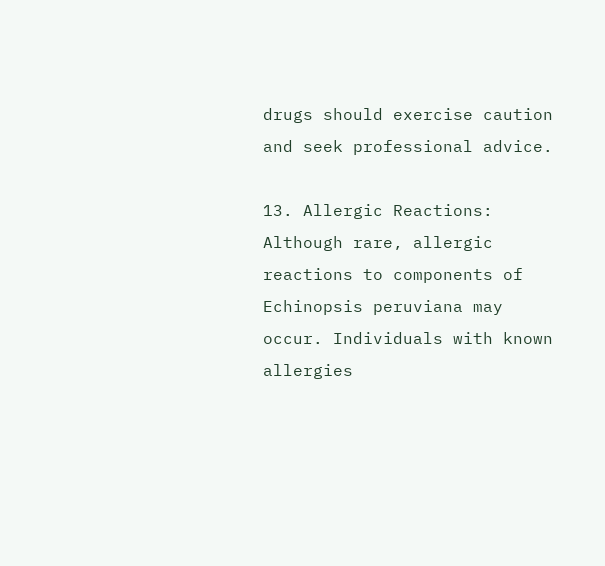drugs should exercise caution and seek professional advice.

13. Allergic Reactions: Although rare, allergic reactions to components of Echinopsis peruviana may occur. Individuals with known allergies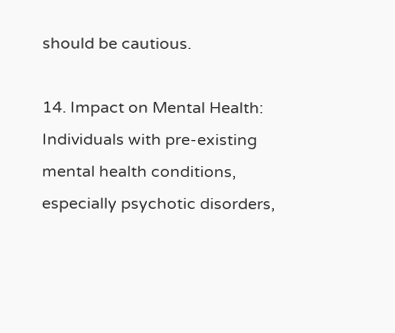should be cautious.

14. Impact on Mental Health: Individuals with pre-existing mental health conditions, especially psychotic disorders,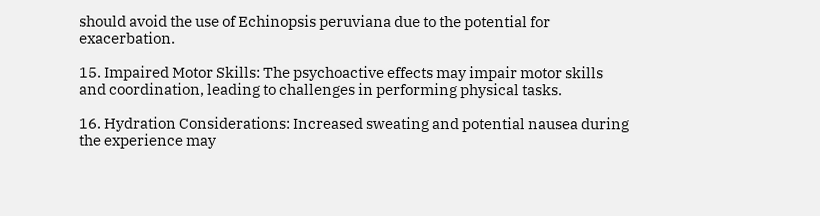should avoid the use of Echinopsis peruviana due to the potential for exacerbation.

15. Impaired Motor Skills: The psychoactive effects may impair motor skills and coordination, leading to challenges in performing physical tasks.

16. Hydration Considerations: Increased sweating and potential nausea during the experience may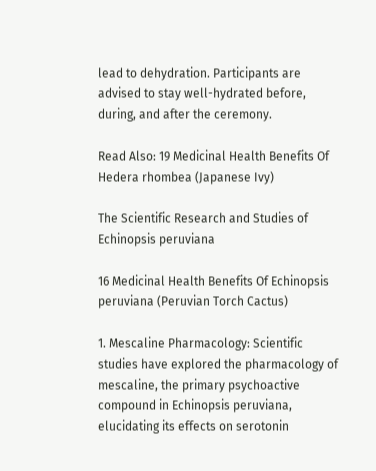lead to dehydration. Participants are advised to stay well-hydrated before, during, and after the ceremony.

Read Also: 19 Medicinal Health Benefits Of Hedera rhombea (Japanese Ivy)

The Scientific Research and Studies of Echinopsis peruviana

16 Medicinal Health Benefits Of Echinopsis peruviana (Peruvian Torch Cactus)

1. Mescaline Pharmacology: Scientific studies have explored the pharmacology of mescaline, the primary psychoactive compound in Echinopsis peruviana, elucidating its effects on serotonin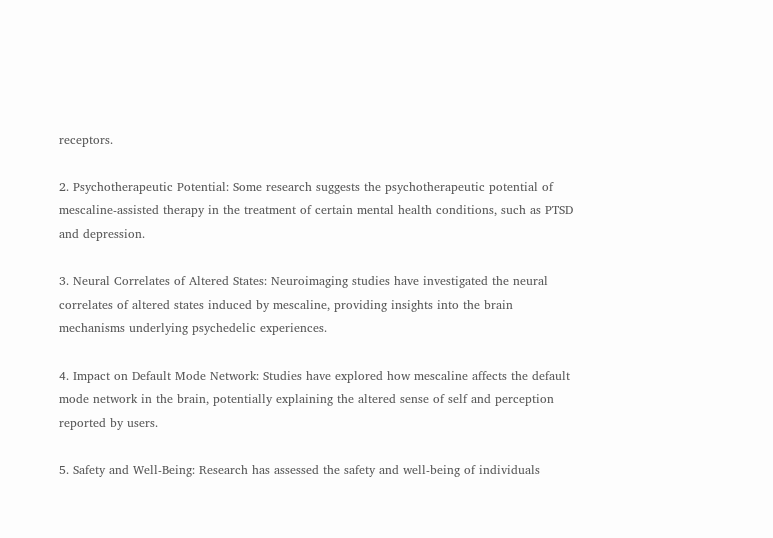receptors.

2. Psychotherapeutic Potential: Some research suggests the psychotherapeutic potential of mescaline-assisted therapy in the treatment of certain mental health conditions, such as PTSD and depression.

3. Neural Correlates of Altered States: Neuroimaging studies have investigated the neural correlates of altered states induced by mescaline, providing insights into the brain mechanisms underlying psychedelic experiences.

4. Impact on Default Mode Network: Studies have explored how mescaline affects the default mode network in the brain, potentially explaining the altered sense of self and perception reported by users.

5. Safety and Well-Being: Research has assessed the safety and well-being of individuals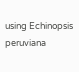using Echinopsis peruviana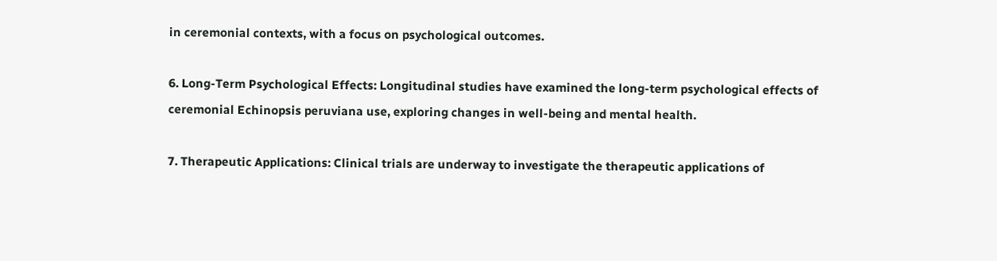in ceremonial contexts, with a focus on psychological outcomes.

6. Long-Term Psychological Effects: Longitudinal studies have examined the long-term psychological effects of ceremonial Echinopsis peruviana use, exploring changes in well-being and mental health.

7. Therapeutic Applications: Clinical trials are underway to investigate the therapeutic applications of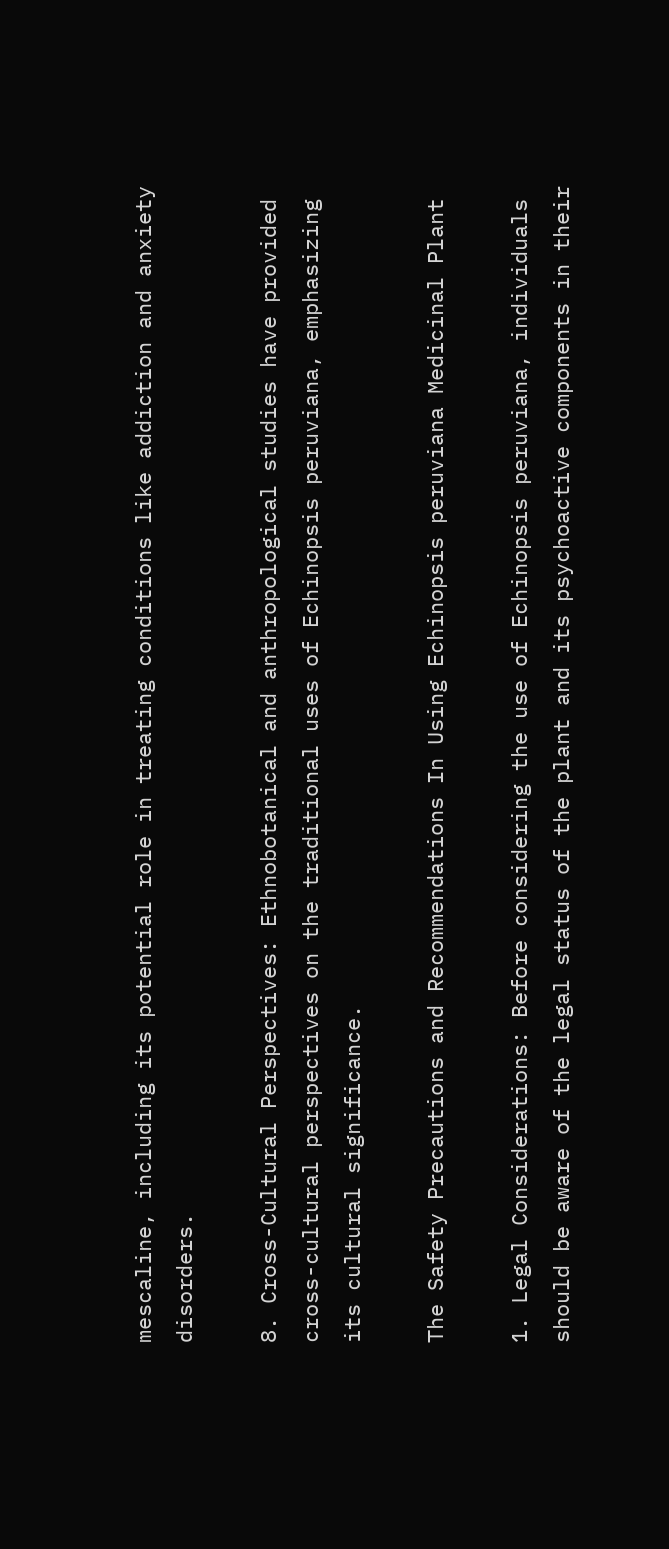mescaline, including its potential role in treating conditions like addiction and anxiety disorders.

8. Cross-Cultural Perspectives: Ethnobotanical and anthropological studies have provided cross-cultural perspectives on the traditional uses of Echinopsis peruviana, emphasizing its cultural significance.

The Safety Precautions and Recommendations In Using Echinopsis peruviana Medicinal Plant

1. Legal Considerations: Before considering the use of Echinopsis peruviana, individuals should be aware of the legal status of the plant and its psychoactive components in their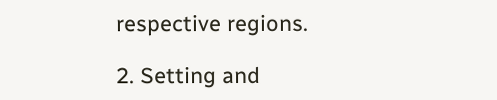respective regions.

2. Setting and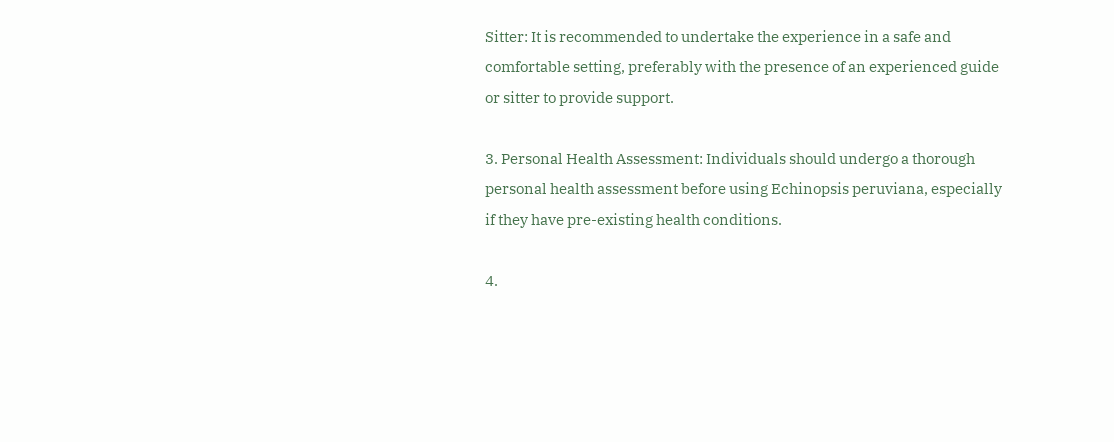Sitter: It is recommended to undertake the experience in a safe and comfortable setting, preferably with the presence of an experienced guide or sitter to provide support.

3. Personal Health Assessment: Individuals should undergo a thorough personal health assessment before using Echinopsis peruviana, especially if they have pre-existing health conditions.

4.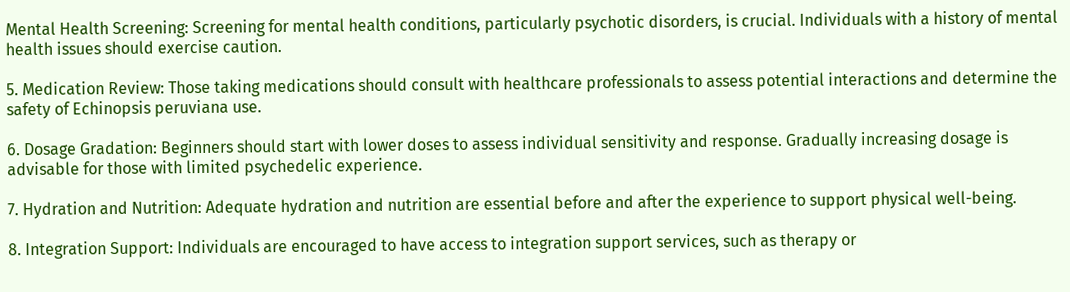Mental Health Screening: Screening for mental health conditions, particularly psychotic disorders, is crucial. Individuals with a history of mental health issues should exercise caution.

5. Medication Review: Those taking medications should consult with healthcare professionals to assess potential interactions and determine the safety of Echinopsis peruviana use.

6. Dosage Gradation: Beginners should start with lower doses to assess individual sensitivity and response. Gradually increasing dosage is advisable for those with limited psychedelic experience.

7. Hydration and Nutrition: Adequate hydration and nutrition are essential before and after the experience to support physical well-being.

8. Integration Support: Individuals are encouraged to have access to integration support services, such as therapy or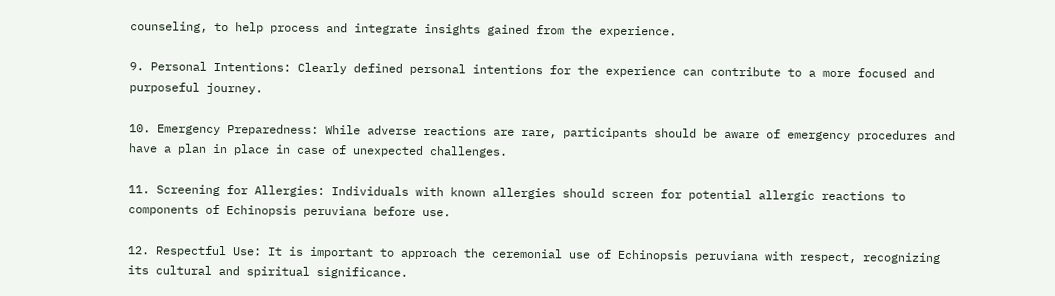counseling, to help process and integrate insights gained from the experience.

9. Personal Intentions: Clearly defined personal intentions for the experience can contribute to a more focused and purposeful journey.

10. Emergency Preparedness: While adverse reactions are rare, participants should be aware of emergency procedures and have a plan in place in case of unexpected challenges.

11. Screening for Allergies: Individuals with known allergies should screen for potential allergic reactions to components of Echinopsis peruviana before use.

12. Respectful Use: It is important to approach the ceremonial use of Echinopsis peruviana with respect, recognizing its cultural and spiritual significance.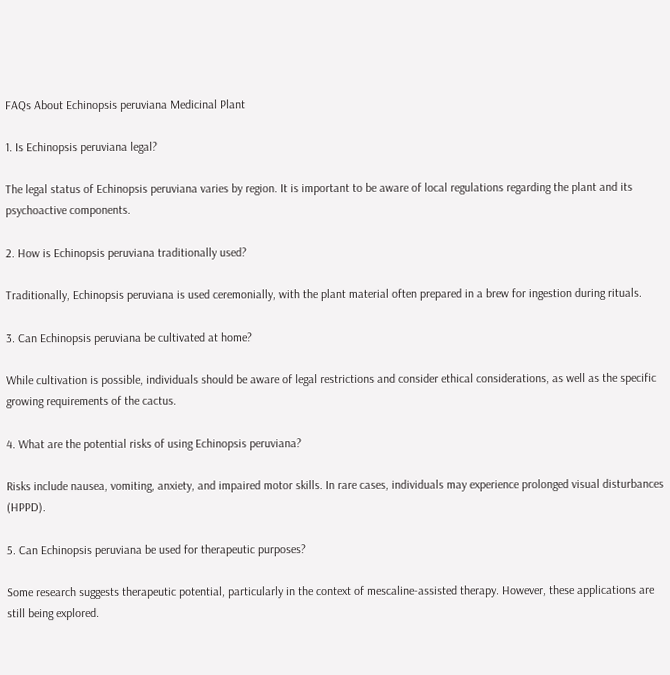FAQs About Echinopsis peruviana Medicinal Plant

1. Is Echinopsis peruviana legal?

The legal status of Echinopsis peruviana varies by region. It is important to be aware of local regulations regarding the plant and its psychoactive components.

2. How is Echinopsis peruviana traditionally used?

Traditionally, Echinopsis peruviana is used ceremonially, with the plant material often prepared in a brew for ingestion during rituals.

3. Can Echinopsis peruviana be cultivated at home?

While cultivation is possible, individuals should be aware of legal restrictions and consider ethical considerations, as well as the specific growing requirements of the cactus.

4. What are the potential risks of using Echinopsis peruviana?

Risks include nausea, vomiting, anxiety, and impaired motor skills. In rare cases, individuals may experience prolonged visual disturbances (HPPD).

5. Can Echinopsis peruviana be used for therapeutic purposes?

Some research suggests therapeutic potential, particularly in the context of mescaline-assisted therapy. However, these applications are still being explored.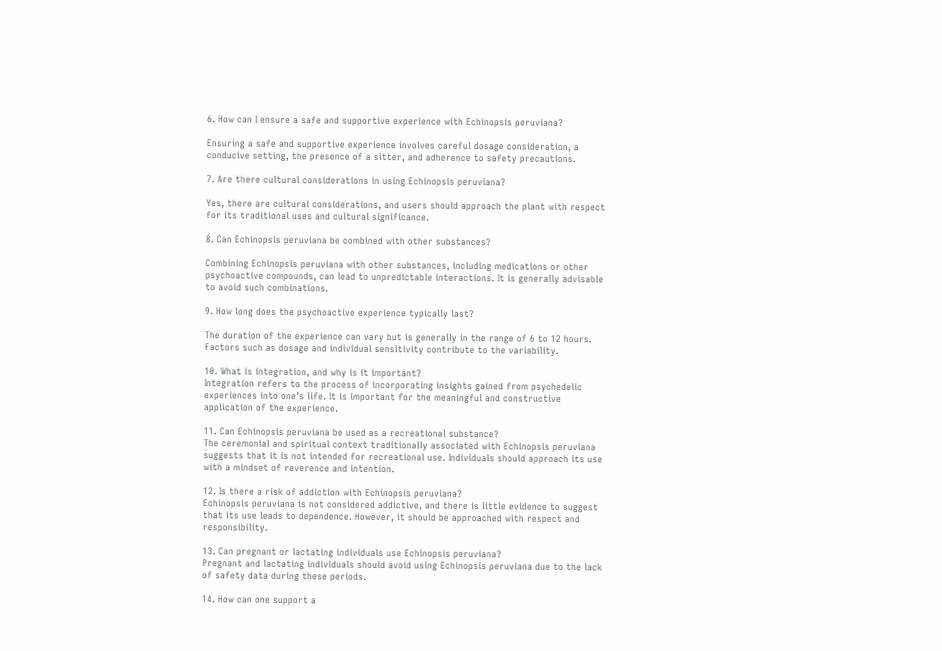6. How can I ensure a safe and supportive experience with Echinopsis peruviana?

Ensuring a safe and supportive experience involves careful dosage consideration, a conducive setting, the presence of a sitter, and adherence to safety precautions.

7. Are there cultural considerations in using Echinopsis peruviana?

Yes, there are cultural considerations, and users should approach the plant with respect for its traditional uses and cultural significance.

8. Can Echinopsis peruviana be combined with other substances?

Combining Echinopsis peruviana with other substances, including medications or other psychoactive compounds, can lead to unpredictable interactions. It is generally advisable to avoid such combinations.

9. How long does the psychoactive experience typically last?

The duration of the experience can vary but is generally in the range of 6 to 12 hours. Factors such as dosage and individual sensitivity contribute to the variability.

10. What is integration, and why is it important?
Integration refers to the process of incorporating insights gained from psychedelic experiences into one’s life. It is important for the meaningful and constructive application of the experience.

11. Can Echinopsis peruviana be used as a recreational substance?
The ceremonial and spiritual context traditionally associated with Echinopsis peruviana suggests that it is not intended for recreational use. Individuals should approach its use with a mindset of reverence and intention.

12. Is there a risk of addiction with Echinopsis peruviana?
Echinopsis peruviana is not considered addictive, and there is little evidence to suggest that its use leads to dependence. However, it should be approached with respect and responsibility.

13. Can pregnant or lactating individuals use Echinopsis peruviana?
Pregnant and lactating individuals should avoid using Echinopsis peruviana due to the lack of safety data during these periods.

14. How can one support a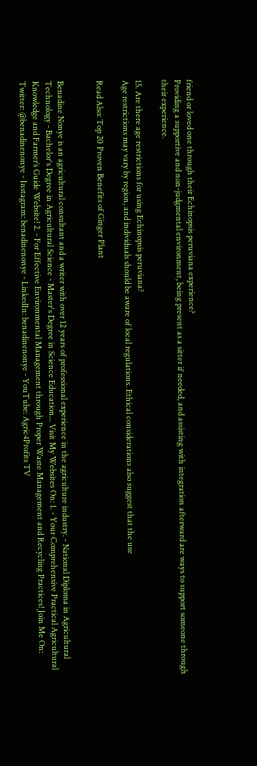friend or loved one through their Echinopsis peruviana experience?
Providing a supportive and non-judgmental environment, being present as a sitter if needed, and assisting with integration afterward are ways to support someone through their experience.

15. Are there age restrictions for using Echinopsis peruviana?
Age restrictions may vary by region, and individuals should be aware of local regulations. Ethical considerations also suggest that the use

Read Also: Top 20 Proven Benefits of Ginger Plant


Benadine Nonye is an agricultural consultant and a writer with over 12 years of professional experience in the agriculture industry. - National Diploma in Agricultural Technology - Bachelor's Degree in Agricultural Science - Master's Degree in Science Education... Visit My Websites On: 1. - Your Comprehensive Practical Agricultural Knowledge and Farmer’s Guide Website! 2. - For Effective Environmental Management through Proper Waste Management and Recycling Practices! Join Me On: Twitter: @benadinenonye - Instagram: benadinenonye - LinkedIn: benadinenonye - YouTube: Agric4Profits TV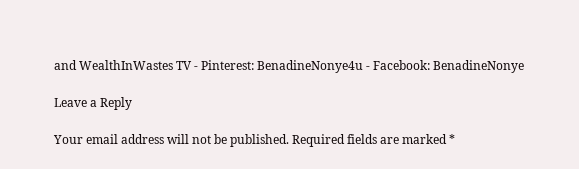and WealthInWastes TV - Pinterest: BenadineNonye4u - Facebook: BenadineNonye

Leave a Reply

Your email address will not be published. Required fields are marked *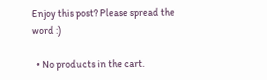Enjoy this post? Please spread the word :)

  • No products in the cart.